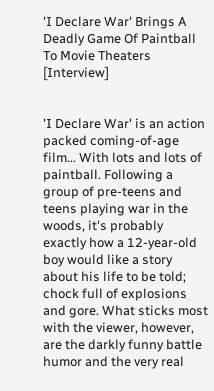'I Declare War' Brings A Deadly Game Of Paintball To Movie Theaters [Interview]


'I Declare War' is an action packed coming-of-age film... With lots and lots of paintball. Following a group of pre-teens and teens playing war in the woods, it's probably exactly how a 12-year-old boy would like a story about his life to be told; chock full of explosions and gore. What sticks most with the viewer, however, are the darkly funny battle humor and the very real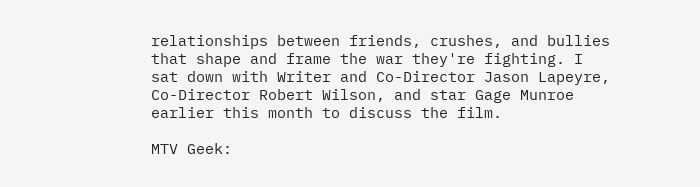relationships between friends, crushes, and bullies that shape and frame the war they're fighting. I sat down with Writer and Co-Director Jason Lapeyre, Co-Director Robert Wilson, and star Gage Munroe earlier this month to discuss the film.

MTV Geek: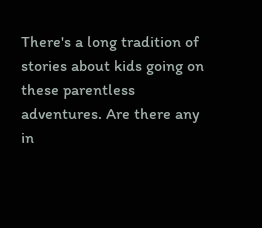There's a long tradition of stories about kids going on these parentless adventures. Are there any in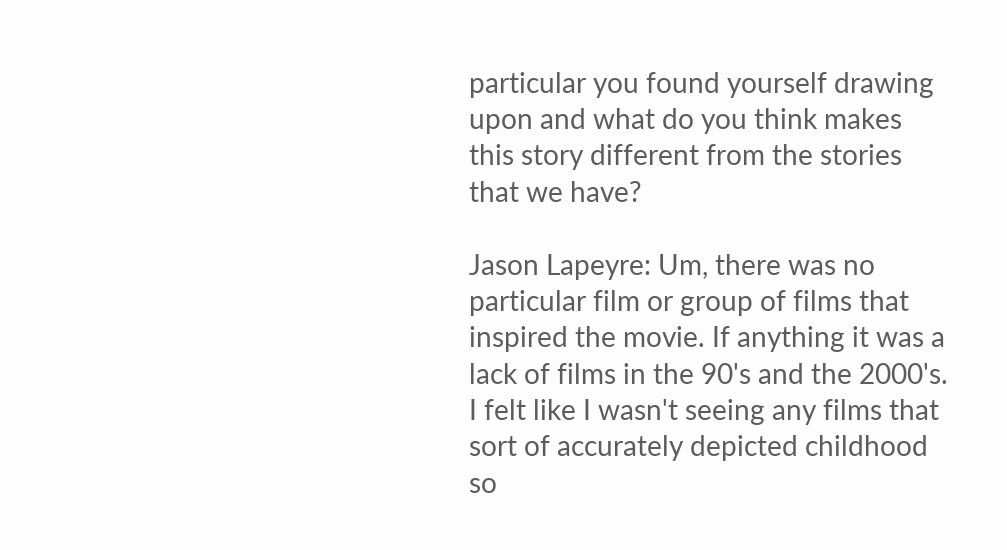particular you found yourself drawing upon and what do you think makes this story different from the stories that we have?

Jason Lapeyre: Um, there was no particular film or group of films that inspired the movie. If anything it was a lack of films in the 90's and the 2000's. I felt like I wasn't seeing any films that sort of accurately depicted childhood so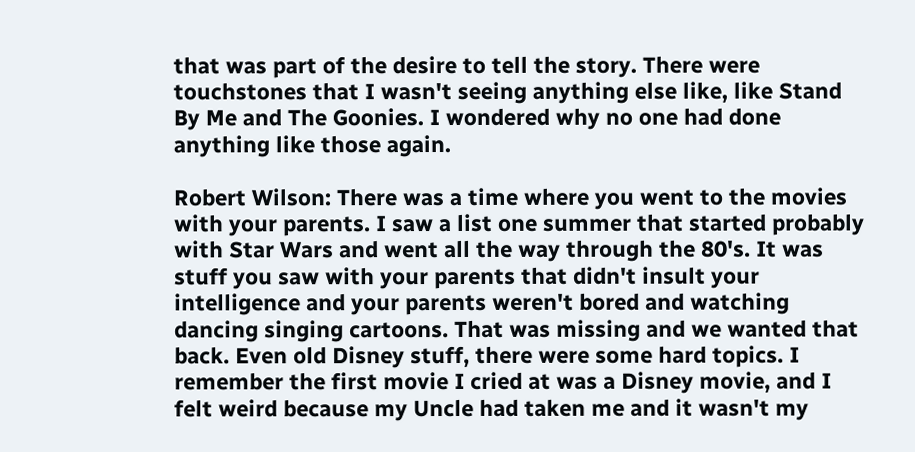that was part of the desire to tell the story. There were touchstones that I wasn't seeing anything else like, like Stand By Me and The Goonies. I wondered why no one had done anything like those again.

Robert Wilson: There was a time where you went to the movies with your parents. I saw a list one summer that started probably with Star Wars and went all the way through the 80's. It was stuff you saw with your parents that didn't insult your intelligence and your parents weren't bored and watching dancing singing cartoons. That was missing and we wanted that back. Even old Disney stuff, there were some hard topics. I remember the first movie I cried at was a Disney movie, and I felt weird because my Uncle had taken me and it wasn't my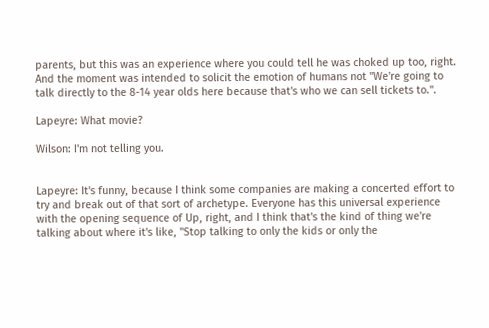parents, but this was an experience where you could tell he was choked up too, right. And the moment was intended to solicit the emotion of humans not "We're going to talk directly to the 8-14 year olds here because that's who we can sell tickets to.".

Lapeyre: What movie?

Wilson: I'm not telling you.


Lapeyre: It's funny, because I think some companies are making a concerted effort to try and break out of that sort of archetype. Everyone has this universal experience with the opening sequence of Up, right, and I think that's the kind of thing we're talking about where it's like, "Stop talking to only the kids or only the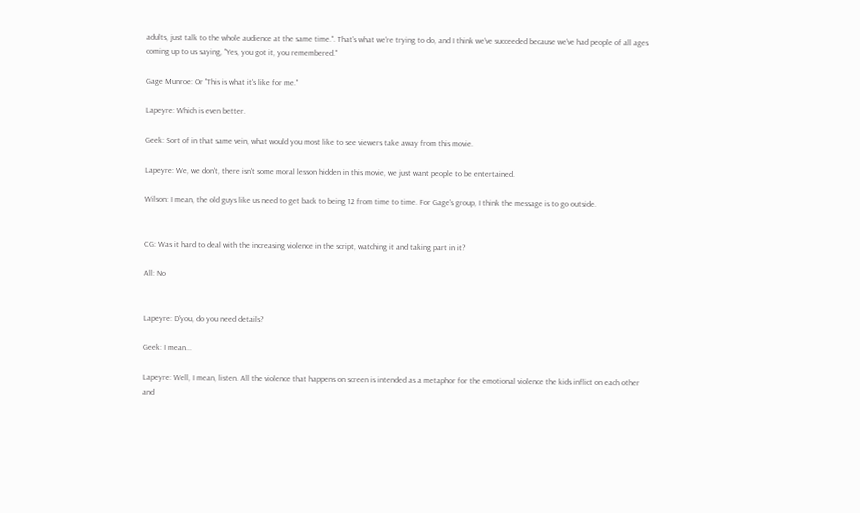adults, just talk to the whole audience at the same time.". That's what we're trying to do, and I think we've succeeded because we've had people of all ages coming up to us saying, "Yes, you got it, you remembered."

Gage Munroe: Or "This is what it's like for me."

Lapeyre: Which is even better.

Geek: Sort of in that same vein, what would you most like to see viewers take away from this movie.

Lapeyre: We, we don't, there isn't some moral lesson hidden in this movie, we just want people to be entertained.

Wilson: I mean, the old guys like us need to get back to being 12 from time to time. For Gage's group, I think the message is to go outside.


CG: Was it hard to deal with the increasing violence in the script, watching it and taking part in it?

All: No


Lapeyre: D'you, do you need details?

Geek: I mean...

Lapeyre: Well, I mean, listen. All the violence that happens on screen is intended as a metaphor for the emotional violence the kids inflict on each other and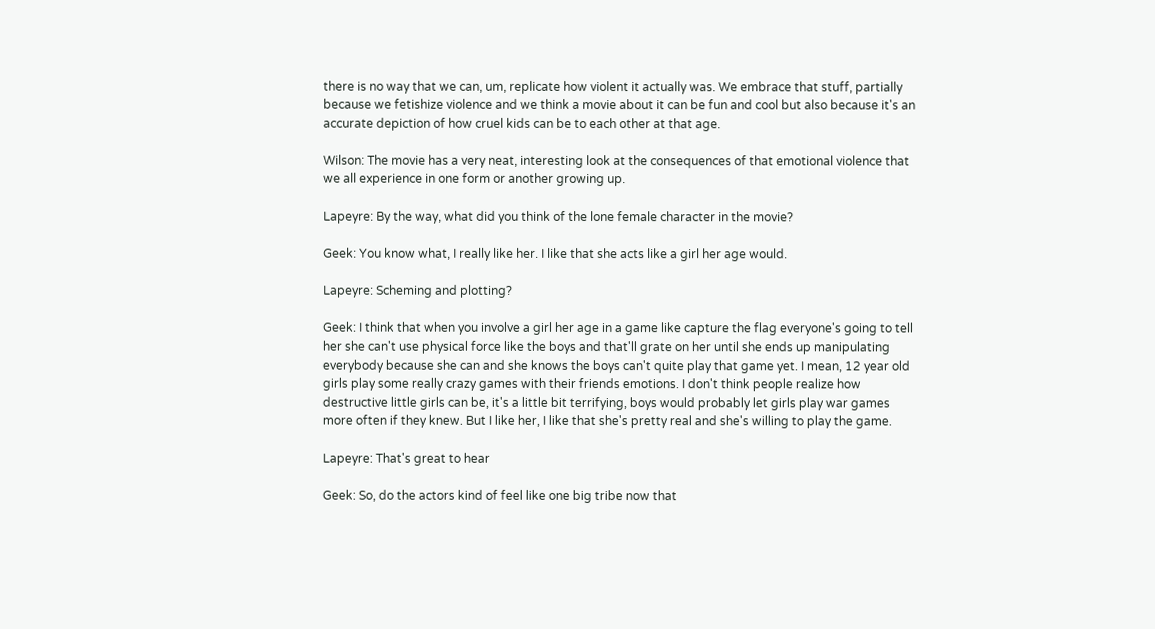there is no way that we can, um, replicate how violent it actually was. We embrace that stuff, partially because we fetishize violence and we think a movie about it can be fun and cool but also because it's an accurate depiction of how cruel kids can be to each other at that age.

Wilson: The movie has a very neat, interesting look at the consequences of that emotional violence that we all experience in one form or another growing up.

Lapeyre: By the way, what did you think of the lone female character in the movie?

Geek: You know what, I really like her. I like that she acts like a girl her age would.

Lapeyre: Scheming and plotting?

Geek: I think that when you involve a girl her age in a game like capture the flag everyone's going to tell her she can't use physical force like the boys and that'll grate on her until she ends up manipulating everybody because she can and she knows the boys can't quite play that game yet. I mean, 12 year old girls play some really crazy games with their friends emotions. I don't think people realize how destructive little girls can be, it's a little bit terrifying, boys would probably let girls play war games more often if they knew. But I like her, I like that she's pretty real and she's willing to play the game.

Lapeyre: That's great to hear

Geek: So, do the actors kind of feel like one big tribe now that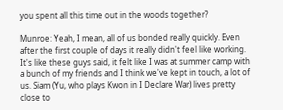you spent all this time out in the woods together?

Munroe: Yeah, I mean, all of us bonded really quickly. Even after the first couple of days it really didn't feel like working. It's like these guys said, it felt like I was at summer camp with a bunch of my friends and I think we've kept in touch, a lot of us. Siam (Yu, who plays Kwon in I Declare War) lives pretty close to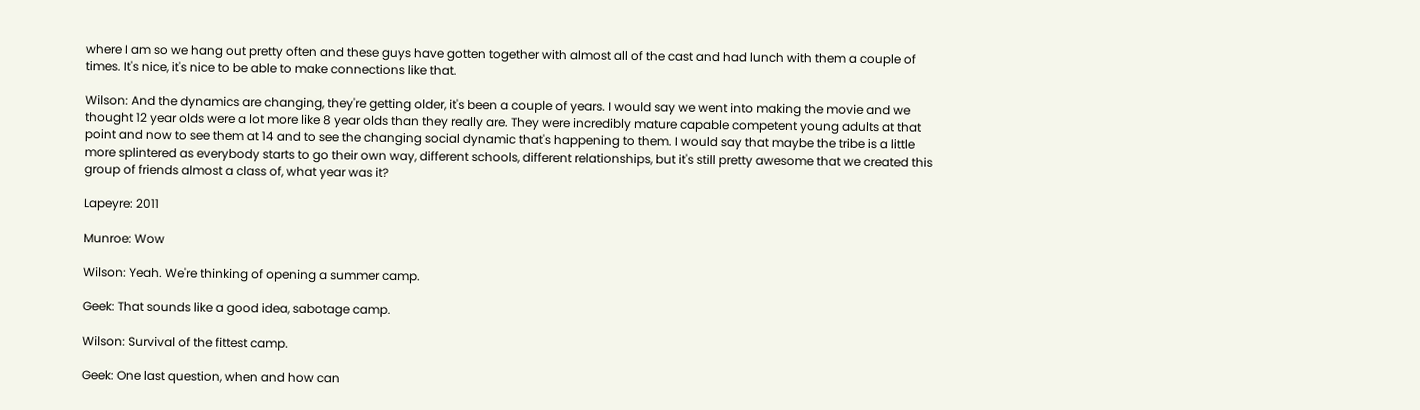where I am so we hang out pretty often and these guys have gotten together with almost all of the cast and had lunch with them a couple of times. It's nice, it's nice to be able to make connections like that.

Wilson: And the dynamics are changing, they're getting older, it's been a couple of years. I would say we went into making the movie and we thought 12 year olds were a lot more like 8 year olds than they really are. They were incredibly mature capable competent young adults at that point and now to see them at 14 and to see the changing social dynamic that's happening to them. I would say that maybe the tribe is a little more splintered as everybody starts to go their own way, different schools, different relationships, but it's still pretty awesome that we created this group of friends almost a class of, what year was it?

Lapeyre: 2011

Munroe: Wow

Wilson: Yeah. We're thinking of opening a summer camp.

Geek: That sounds like a good idea, sabotage camp.

Wilson: Survival of the fittest camp.

Geek: One last question, when and how can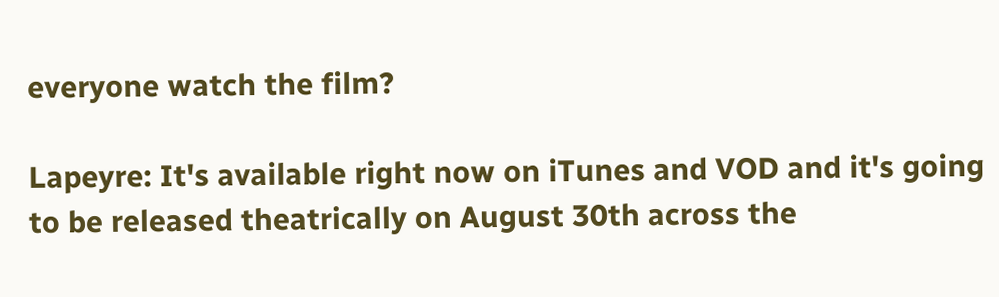everyone watch the film?

Lapeyre: It's available right now on iTunes and VOD and it's going to be released theatrically on August 30th across the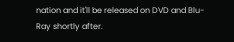nation and it'll be released on DVD and Blu-Ray shortly after.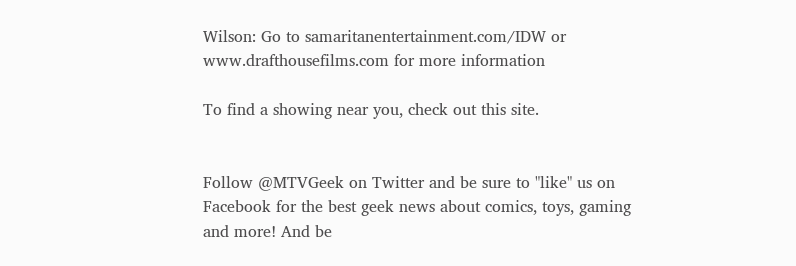Wilson: Go to samaritanentertainment.com/IDW or www.drafthousefilms.com for more information

To find a showing near you, check out this site.


Follow @MTVGeek on Twitter and be sure to "like" us on Facebook for the best geek news about comics, toys, gaming and more! And be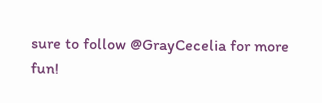sure to follow @GrayCecelia for more fun!